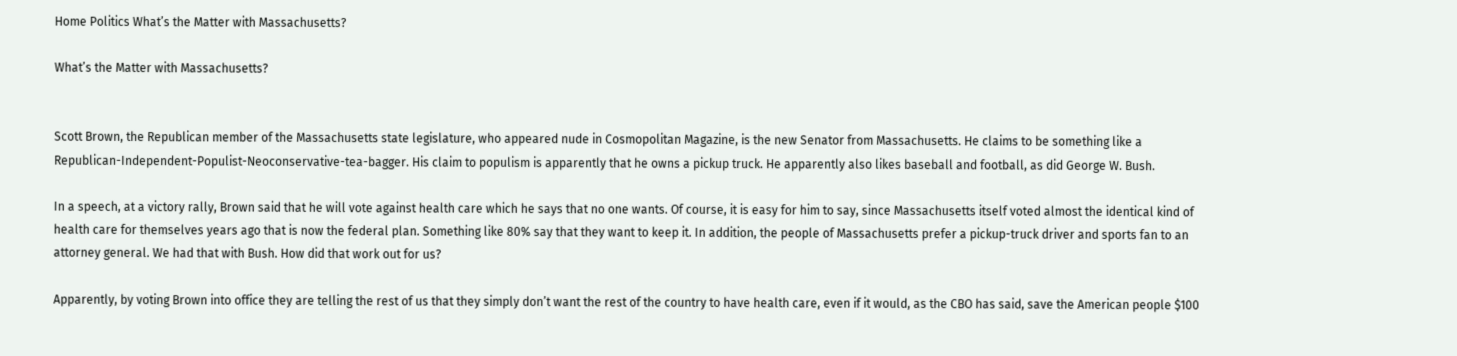Home Politics What’s the Matter with Massachusetts?

What’s the Matter with Massachusetts?


Scott Brown, the Republican member of the Massachusetts state legislature, who appeared nude in Cosmopolitan Magazine, is the new Senator from Massachusetts. He claims to be something like a Republican-Independent-Populist-Neoconservative-tea-bagger. His claim to populism is apparently that he owns a pickup truck. He apparently also likes baseball and football, as did George W. Bush.

In a speech, at a victory rally, Brown said that he will vote against health care which he says that no one wants. Of course, it is easy for him to say, since Massachusetts itself voted almost the identical kind of health care for themselves years ago that is now the federal plan. Something like 80% say that they want to keep it. In addition, the people of Massachusetts prefer a pickup-truck driver and sports fan to an attorney general. We had that with Bush. How did that work out for us?

Apparently, by voting Brown into office they are telling the rest of us that they simply don’t want the rest of the country to have health care, even if it would, as the CBO has said, save the American people $100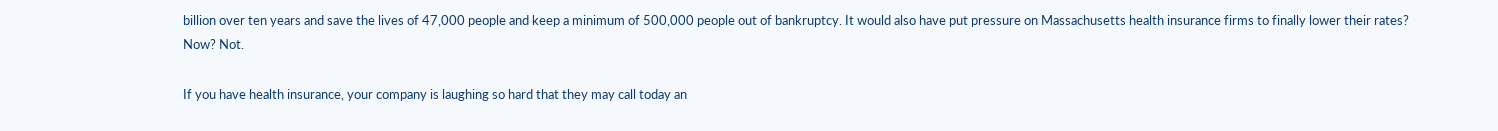billion over ten years and save the lives of 47,000 people and keep a minimum of 500,000 people out of bankruptcy. It would also have put pressure on Massachusetts health insurance firms to finally lower their rates? Now? Not.

If you have health insurance, your company is laughing so hard that they may call today an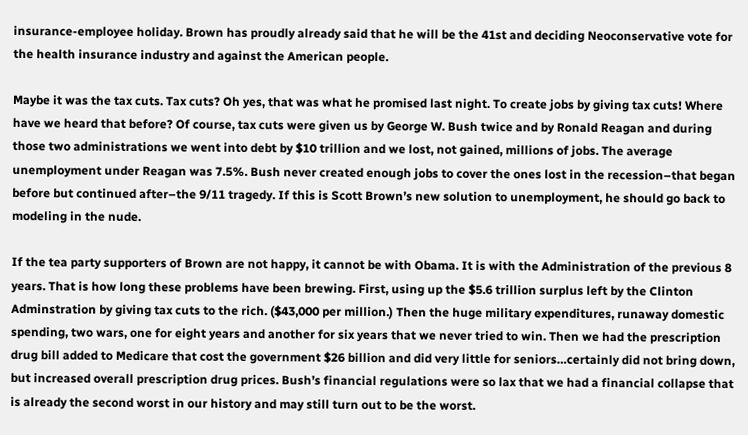insurance-employee holiday. Brown has proudly already said that he will be the 41st and deciding Neoconservative vote for the health insurance industry and against the American people.

Maybe it was the tax cuts. Tax cuts? Oh yes, that was what he promised last night. To create jobs by giving tax cuts! Where have we heard that before? Of course, tax cuts were given us by George W. Bush twice and by Ronald Reagan and during those two administrations we went into debt by $10 trillion and we lost, not gained, millions of jobs. The average unemployment under Reagan was 7.5%. Bush never created enough jobs to cover the ones lost in the recession–that began before but continued after–the 9/11 tragedy. If this is Scott Brown’s new solution to unemployment, he should go back to modeling in the nude.

If the tea party supporters of Brown are not happy, it cannot be with Obama. It is with the Administration of the previous 8 years. That is how long these problems have been brewing. First, using up the $5.6 trillion surplus left by the Clinton Adminstration by giving tax cuts to the rich. ($43,000 per million.) Then the huge military expenditures, runaway domestic spending, two wars, one for eight years and another for six years that we never tried to win. Then we had the prescription drug bill added to Medicare that cost the government $26 billion and did very little for seniors…certainly did not bring down, but increased overall prescription drug prices. Bush’s financial regulations were so lax that we had a financial collapse that is already the second worst in our history and may still turn out to be the worst.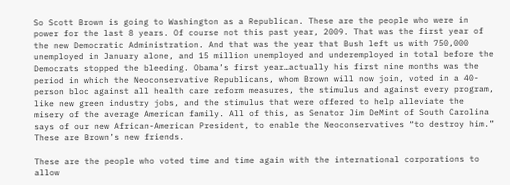So Scott Brown is going to Washington as a Republican. These are the people who were in power for the last 8 years. Of course not this past year, 2009. That was the first year of the new Democratic Administration. And that was the year that Bush left us with 750,000 unemployed in January alone, and 15 million unemployed and underemployed in total before the Democrats stopped the bleeding. Obama’s first year…actually his first nine months was the period in which the Neoconservative Republicans, whom Brown will now join, voted in a 40-person bloc against all health care reform measures, the stimulus and against every program, like new green industry jobs, and the stimulus that were offered to help alleviate the misery of the average American family. All of this, as Senator Jim DeMint of South Carolina says of our new African-American President, to enable the Neoconservatives “to destroy him.” These are Brown’s new friends.

These are the people who voted time and time again with the international corporations to allow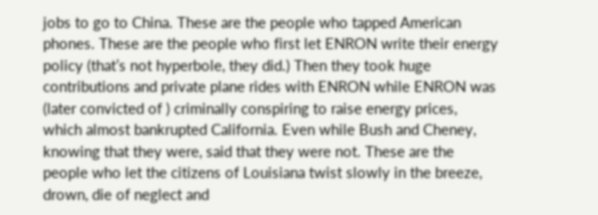jobs to go to China. These are the people who tapped American phones. These are the people who first let ENRON write their energy policy (that’s not hyperbole, they did.) Then they took huge contributions and private plane rides with ENRON while ENRON was (later convicted of ) criminally conspiring to raise energy prices, which almost bankrupted California. Even while Bush and Cheney, knowing that they were, said that they were not. These are the people who let the citizens of Louisiana twist slowly in the breeze, drown, die of neglect and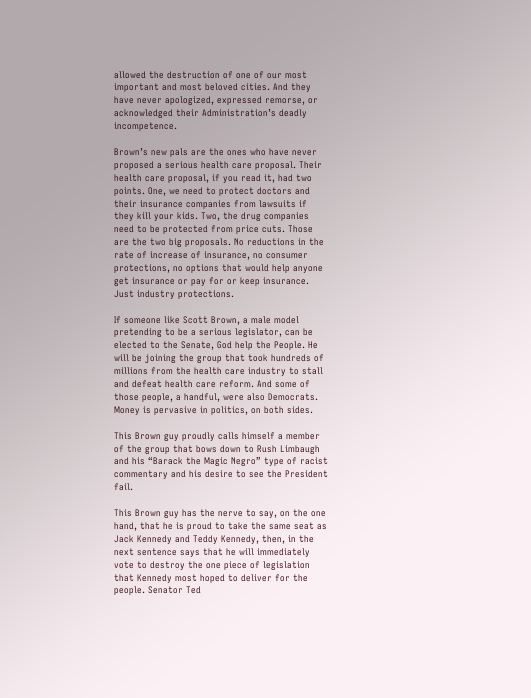allowed the destruction of one of our most important and most beloved cities. And they have never apologized, expressed remorse, or acknowledged their Administration’s deadly incompetence.

Brown’s new pals are the ones who have never proposed a serious health care proposal. Their health care proposal, if you read it, had two points. One, we need to protect doctors and their insurance companies from lawsuits if they kill your kids. Two, the drug companies need to be protected from price cuts. Those are the two big proposals. No reductions in the rate of increase of insurance, no consumer protections, no options that would help anyone get insurance or pay for or keep insurance. Just industry protections.

If someone like Scott Brown, a male model pretending to be a serious legislator, can be elected to the Senate, God help the People. He will be joining the group that took hundreds of millions from the health care industry to stall and defeat health care reform. And some of those people, a handful, were also Democrats. Money is pervasive in politics, on both sides.

This Brown guy proudly calls himself a member of the group that bows down to Rush Limbaugh and his “Barack the Magic Negro” type of racist commentary and his desire to see the President fail.

This Brown guy has the nerve to say, on the one hand, that he is proud to take the same seat as Jack Kennedy and Teddy Kennedy, then, in the next sentence says that he will immediately vote to destroy the one piece of legislation that Kennedy most hoped to deliver for the people. Senator Ted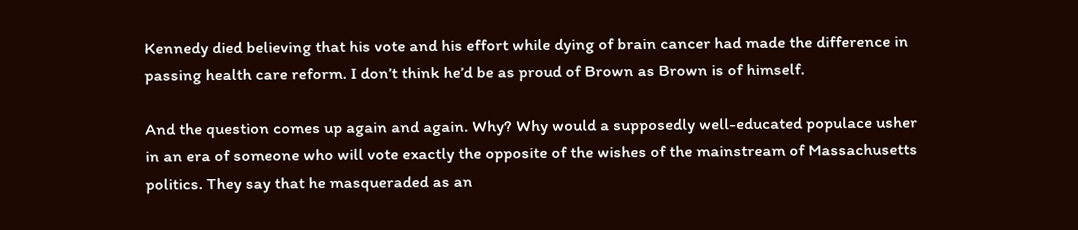Kennedy died believing that his vote and his effort while dying of brain cancer had made the difference in passing health care reform. I don’t think he’d be as proud of Brown as Brown is of himself.

And the question comes up again and again. Why? Why would a supposedly well-educated populace usher in an era of someone who will vote exactly the opposite of the wishes of the mainstream of Massachusetts politics. They say that he masqueraded as an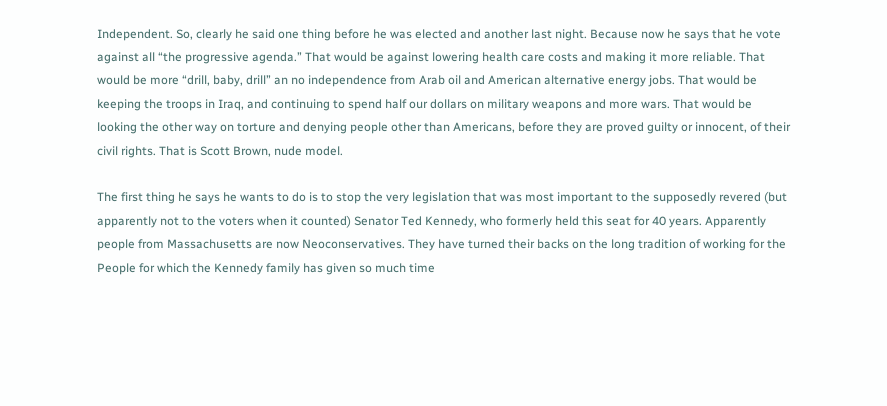Independent. So, clearly he said one thing before he was elected and another last night. Because now he says that he vote against all “the progressive agenda.” That would be against lowering health care costs and making it more reliable. That would be more “drill, baby, drill” an no independence from Arab oil and American alternative energy jobs. That would be keeping the troops in Iraq, and continuing to spend half our dollars on military weapons and more wars. That would be looking the other way on torture and denying people other than Americans, before they are proved guilty or innocent, of their civil rights. That is Scott Brown, nude model.

The first thing he says he wants to do is to stop the very legislation that was most important to the supposedly revered (but apparently not to the voters when it counted) Senator Ted Kennedy, who formerly held this seat for 40 years. Apparently people from Massachusetts are now Neoconservatives. They have turned their backs on the long tradition of working for the People for which the Kennedy family has given so much time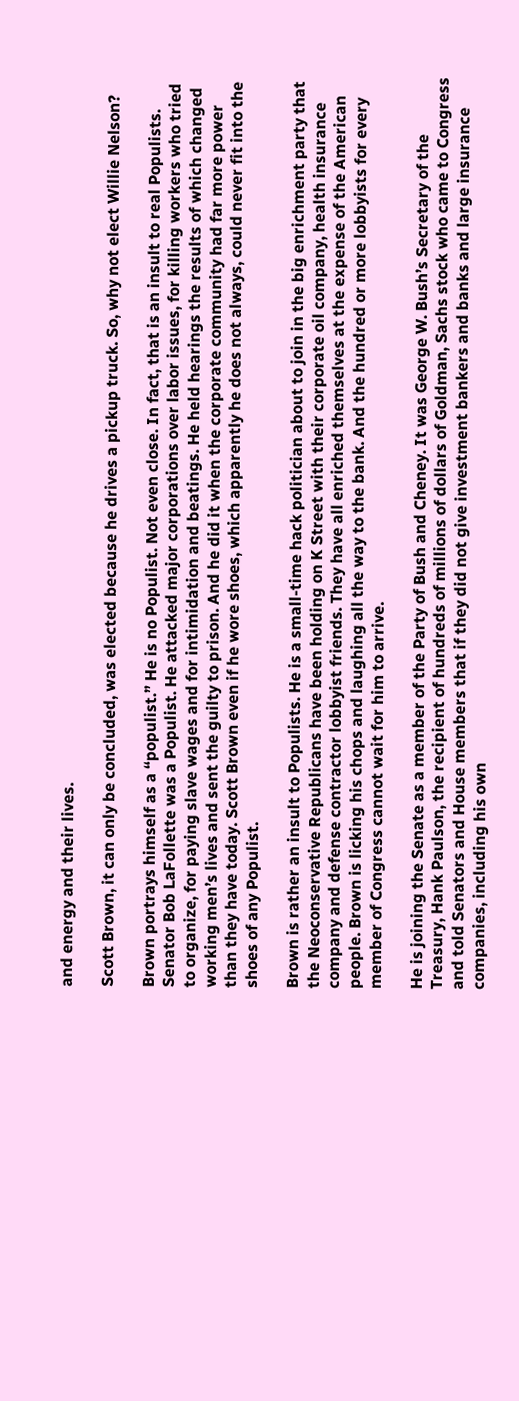and energy and their lives.

Scott Brown, it can only be concluded, was elected because he drives a pickup truck. So, why not elect Willie Nelson?

Brown portrays himself as a “populist.” He is no Populist. Not even close. In fact, that is an insult to real Populists. Senator Bob LaFollette was a Populist. He attacked major corporations over labor issues, for killing workers who tried to organize, for paying slave wages and for intimidation and beatings. He held hearings the results of which changed working men’s lives and sent the guilty to prison. And he did it when the corporate community had far more power than they have today. Scott Brown even if he wore shoes, which apparently he does not always, could never fit into the shoes of any Populist.

Brown is rather an insult to Populists. He is a small-time hack politician about to join in the big enrichment party that the Neoconservative Republicans have been holding on K Street with their corporate oil company, health insurance company and defense contractor lobbyist friends. They have all enriched themselves at the expense of the American people. Brown is licking his chops and laughing all the way to the bank. And the hundred or more lobbyists for every member of Congress cannot wait for him to arrive.

He is joining the Senate as a member of the Party of Bush and Cheney. It was George W. Bush’s Secretary of the Treasury, Hank Paulson, the recipient of hundreds of millions of dollars of Goldman, Sachs stock who came to Congress and told Senators and House members that if they did not give investment bankers and banks and large insurance companies, including his own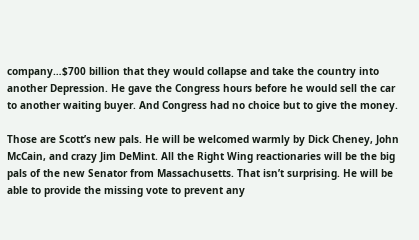company…$700 billion that they would collapse and take the country into another Depression. He gave the Congress hours before he would sell the car to another waiting buyer. And Congress had no choice but to give the money.

Those are Scott’s new pals. He will be welcomed warmly by Dick Cheney, John McCain, and crazy Jim DeMint. All the Right Wing reactionaries will be the big pals of the new Senator from Massachusetts. That isn’t surprising. He will be able to provide the missing vote to prevent any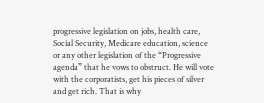progressive legislation on jobs, health care, Social Security, Medicare education, science or any other legislation of the “Progressive agenda” that he vows to obstruct. He will vote with the corporatists, get his pieces of silver and get rich. That is why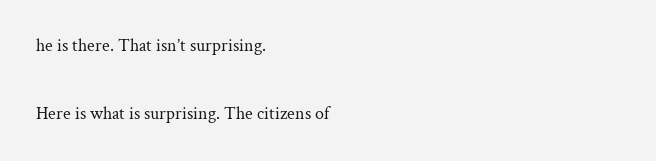he is there. That isn’t surprising.

Here is what is surprising. The citizens of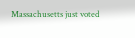Massachusetts just voted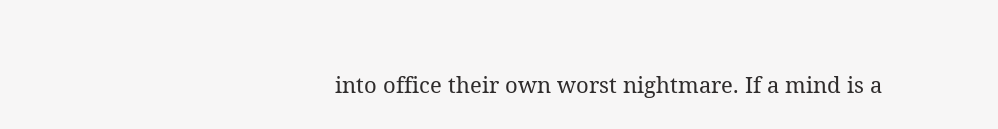into office their own worst nightmare. If a mind is a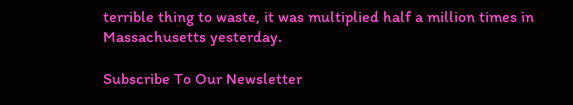terrible thing to waste, it was multiplied half a million times in Massachusetts yesterday.

Subscribe To Our Newsletter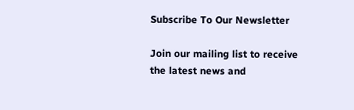Subscribe To Our Newsletter

Join our mailing list to receive the latest news and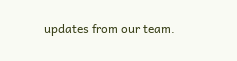updates from our team.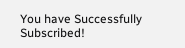You have Successfully Subscribed!